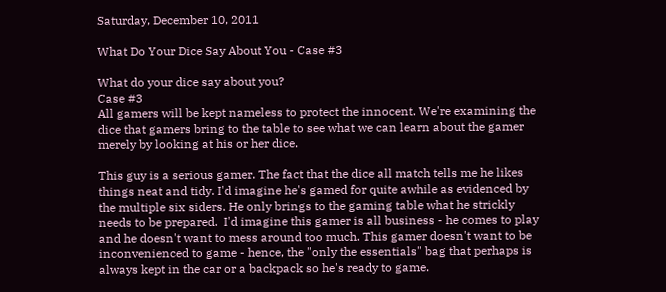Saturday, December 10, 2011

What Do Your Dice Say About You - Case #3

What do your dice say about you?
Case #3
All gamers will be kept nameless to protect the innocent. We're examining the dice that gamers bring to the table to see what we can learn about the gamer merely by looking at his or her dice.

This guy is a serious gamer. The fact that the dice all match tells me he likes things neat and tidy. I'd imagine he's gamed for quite awhile as evidenced by the multiple six siders. He only brings to the gaming table what he strickly needs to be prepared.  I'd imagine this gamer is all business - he comes to play and he doesn't want to mess around too much. This gamer doesn't want to be inconvenienced to game - hence, the "only the essentials" bag that perhaps is always kept in the car or a backpack so he's ready to game.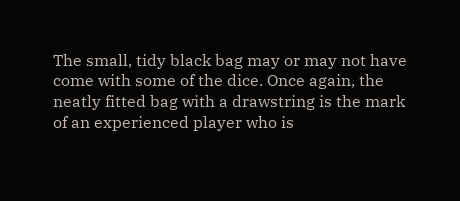The small, tidy black bag may or may not have come with some of the dice. Once again, the neatly fitted bag with a drawstring is the mark of an experienced player who is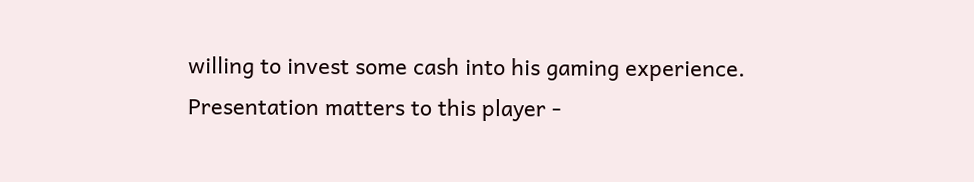willing to invest some cash into his gaming experience. Presentation matters to this player -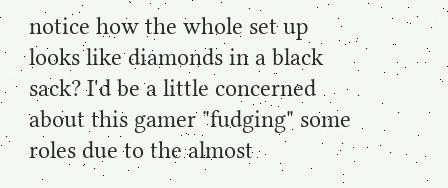notice how the whole set up looks like diamonds in a black sack? I'd be a little concerned about this gamer "fudging" some roles due to the almost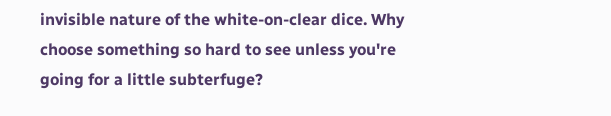invisible nature of the white-on-clear dice. Why choose something so hard to see unless you're going for a little subterfuge?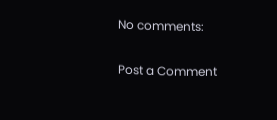No comments:

Post a Comment